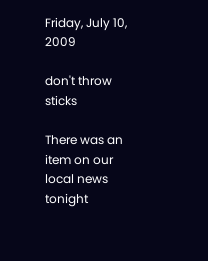Friday, July 10, 2009

don't throw sticks

There was an item on our local news tonight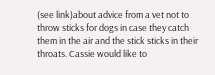(see link)about advice from a vet not to throw sticks for dogs in case they catch them in the air and the stick sticks in their throats. Cassie would like to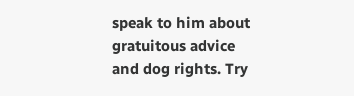speak to him about gratuitous advice and dog rights. Try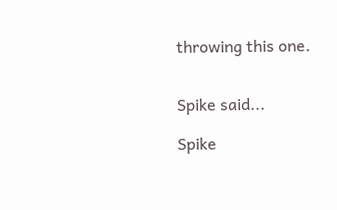throwing this one.


Spike said...

Spike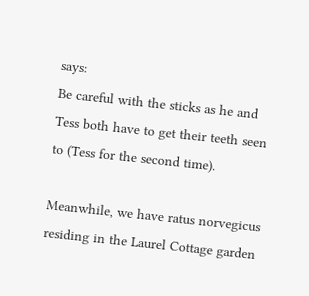says:
Be careful with the sticks as he and Tess both have to get their teeth seen to (Tess for the second time).

Meanwhile, we have ratus norvegicus residing in the Laurel Cottage garden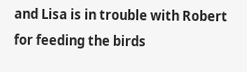and Lisa is in trouble with Robert for feeding the birds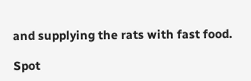and supplying the rats with fast food.

Spot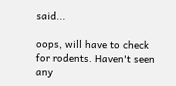said...

oops, will have to check for rodents. Haven't seen any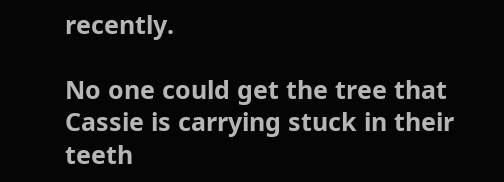recently.

No one could get the tree that Cassie is carrying stuck in their teeth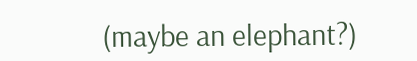(maybe an elephant?)